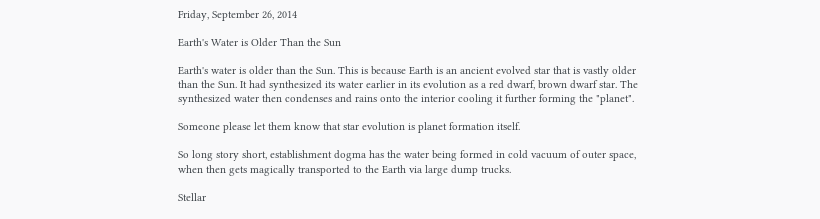Friday, September 26, 2014

Earth's Water is Older Than the Sun

Earth's water is older than the Sun. This is because Earth is an ancient evolved star that is vastly older than the Sun. It had synthesized its water earlier in its evolution as a red dwarf, brown dwarf star. The synthesized water then condenses and rains onto the interior cooling it further forming the "planet".

Someone please let them know that star evolution is planet formation itself.

So long story short, establishment dogma has the water being formed in cold vacuum of outer space, when then gets magically transported to the Earth via large dump trucks.

Stellar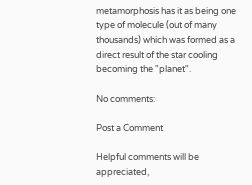metamorphosis has it as being one type of molecule (out of many thousands) which was formed as a direct result of the star cooling becoming the "planet".

No comments:

Post a Comment

Helpful comments will be appreciated,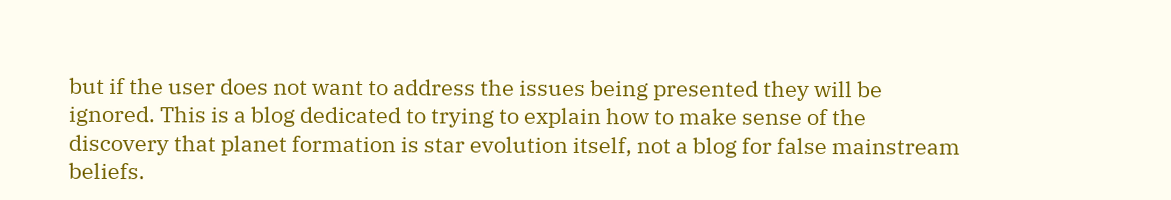but if the user does not want to address the issues being presented they will be ignored. This is a blog dedicated to trying to explain how to make sense of the discovery that planet formation is star evolution itself, not a blog for false mainstream beliefs.